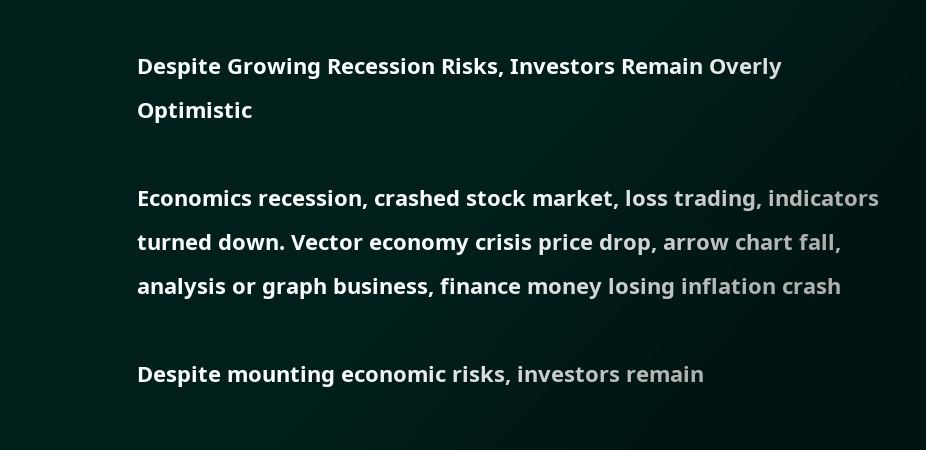Despite Growing Recession Risks, Investors Remain Overly Optimistic

Economics recession, crashed stock market, loss trading, indicators turned down. Vector economy crisis price drop, arrow chart fall, analysis or graph business, finance money losing inflation crash

Despite mounting economic risks, investors remain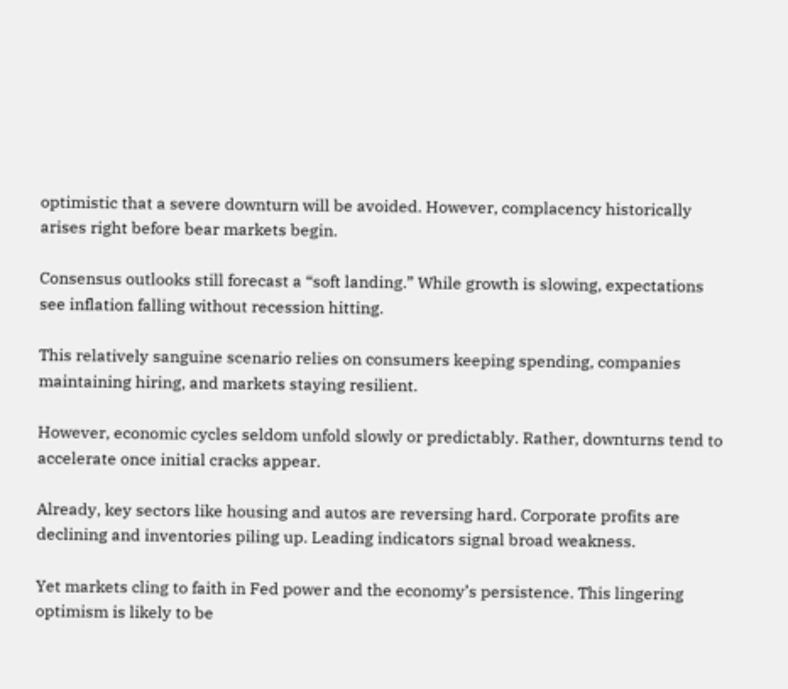optimistic that a severe downturn will be avoided. However, complacency historically arises right before bear markets begin.

Consensus outlooks still forecast a “soft landing.” While growth is slowing, expectations see inflation falling without recession hitting.

This relatively sanguine scenario relies on consumers keeping spending, companies maintaining hiring, and markets staying resilient.

However, economic cycles seldom unfold slowly or predictably. Rather, downturns tend to accelerate once initial cracks appear.

Already, key sectors like housing and autos are reversing hard. Corporate profits are declining and inventories piling up. Leading indicators signal broad weakness.

Yet markets cling to faith in Fed power and the economy’s persistence. This lingering optimism is likely to be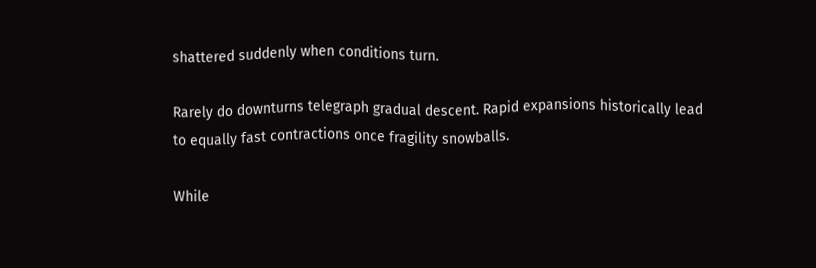shattered suddenly when conditions turn.

Rarely do downturns telegraph gradual descent. Rapid expansions historically lead to equally fast contractions once fragility snowballs.

While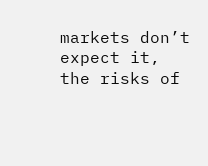markets don’t expect it, the risks of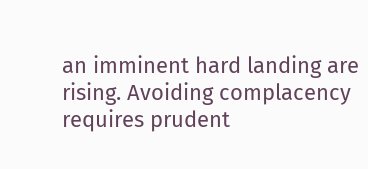an imminent hard landing are rising. Avoiding complacency requires prudent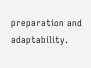preparation and adaptability.